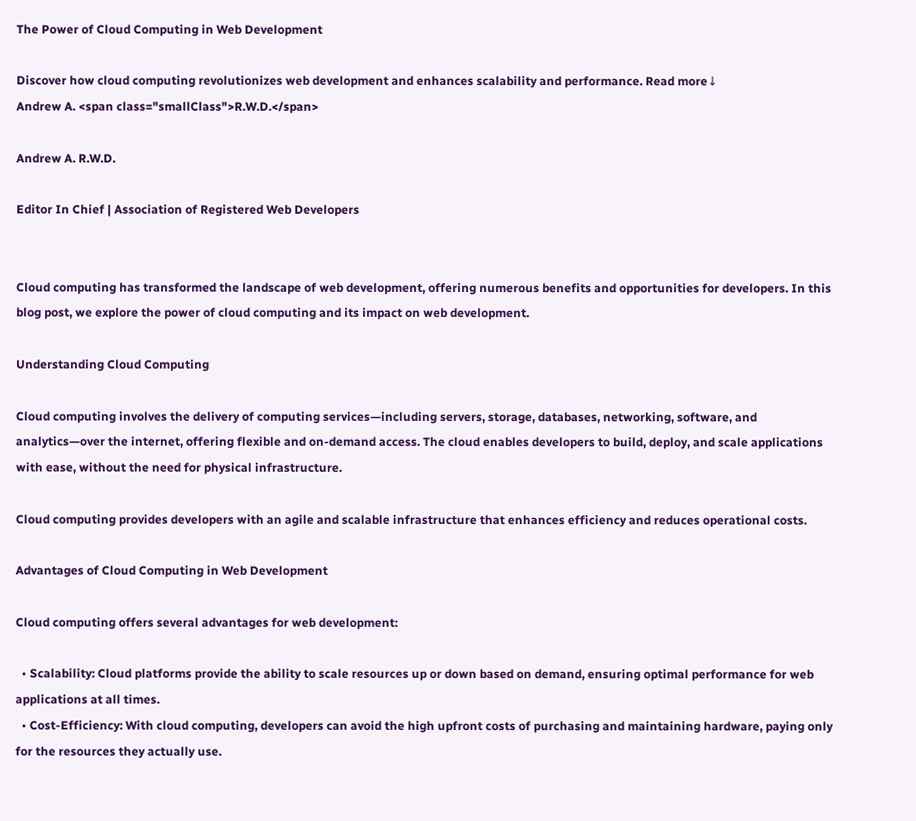The Power of Cloud Computing in Web Development

Discover how cloud computing revolutionizes web development and enhances scalability and performance. Read more↓
Andrew A. <span class="smallClass">R.W.D.</span>

Andrew A. R.W.D.

Editor In Chief | Association of Registered Web Developers


Cloud computing has transformed the landscape of web development, offering numerous benefits and opportunities for developers. In this blog post, we explore the power of cloud computing and its impact on web development.

Understanding Cloud Computing

Cloud computing involves the delivery of computing services—including servers, storage, databases, networking, software, and analytics—over the internet, offering flexible and on-demand access. The cloud enables developers to build, deploy, and scale applications with ease, without the need for physical infrastructure.

Cloud computing provides developers with an agile and scalable infrastructure that enhances efficiency and reduces operational costs.

Advantages of Cloud Computing in Web Development

Cloud computing offers several advantages for web development:

  • Scalability: Cloud platforms provide the ability to scale resources up or down based on demand, ensuring optimal performance for web applications at all times.
  • Cost-Efficiency: With cloud computing, developers can avoid the high upfront costs of purchasing and maintaining hardware, paying only for the resources they actually use.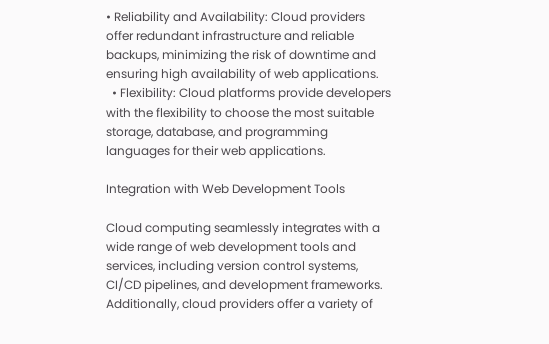• Reliability and Availability: Cloud providers offer redundant infrastructure and reliable backups, minimizing the risk of downtime and ensuring high availability of web applications.
  • Flexibility: Cloud platforms provide developers with the flexibility to choose the most suitable storage, database, and programming languages for their web applications.

Integration with Web Development Tools

Cloud computing seamlessly integrates with a wide range of web development tools and services, including version control systems, CI/CD pipelines, and development frameworks. Additionally, cloud providers offer a variety of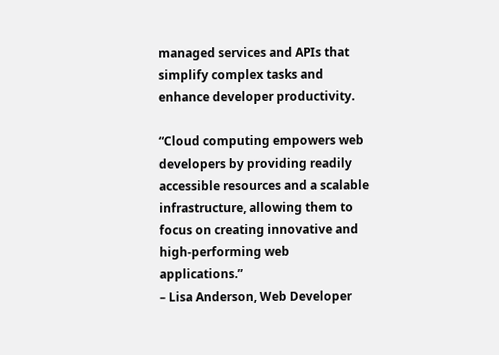managed services and APIs that simplify complex tasks and enhance developer productivity.

“Cloud computing empowers web developers by providing readily accessible resources and a scalable infrastructure, allowing them to focus on creating innovative and high-performing web applications.”
– Lisa Anderson, Web Developer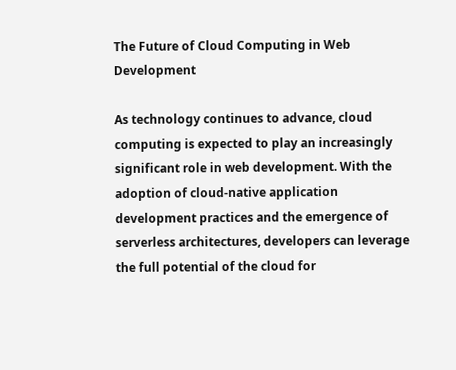The Future of Cloud Computing in Web Development

As technology continues to advance, cloud computing is expected to play an increasingly significant role in web development. With the adoption of cloud-native application development practices and the emergence of serverless architectures, developers can leverage the full potential of the cloud for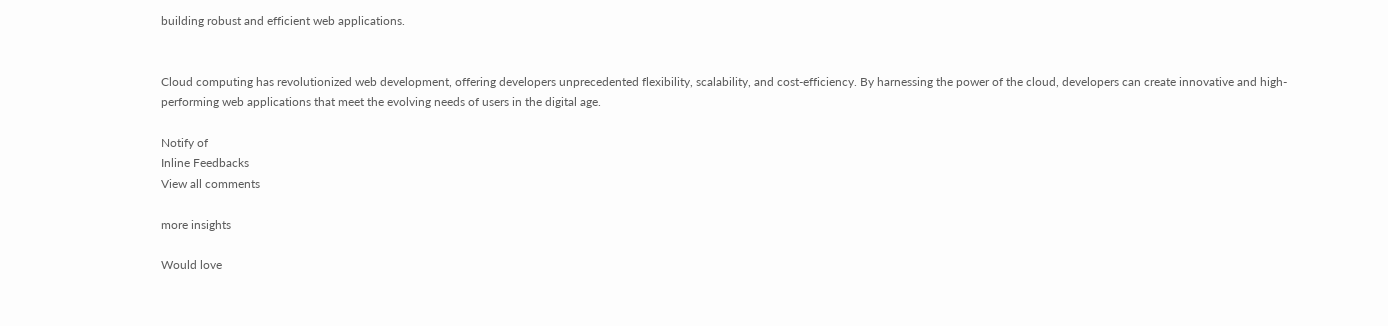building robust and efficient web applications.


Cloud computing has revolutionized web development, offering developers unprecedented flexibility, scalability, and cost-efficiency. By harnessing the power of the cloud, developers can create innovative and high-performing web applications that meet the evolving needs of users in the digital age.

Notify of
Inline Feedbacks
View all comments

more insights

Would love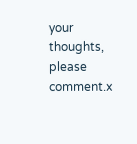your thoughts, please comment.x